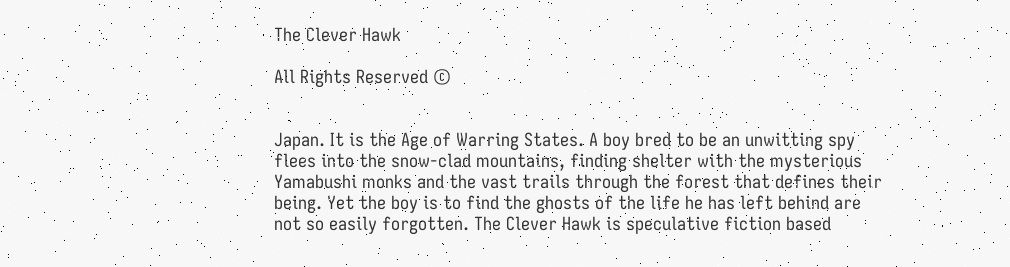The Clever Hawk

All Rights Reserved ©


Japan. It is the Age of Warring States. A boy bred to be an unwitting spy flees into the snow-clad mountains, finding shelter with the mysterious Yamabushi monks and the vast trails through the forest that defines their being. Yet the boy is to find the ghosts of the life he has left behind are not so easily forgotten. The Clever Hawk is speculative fiction based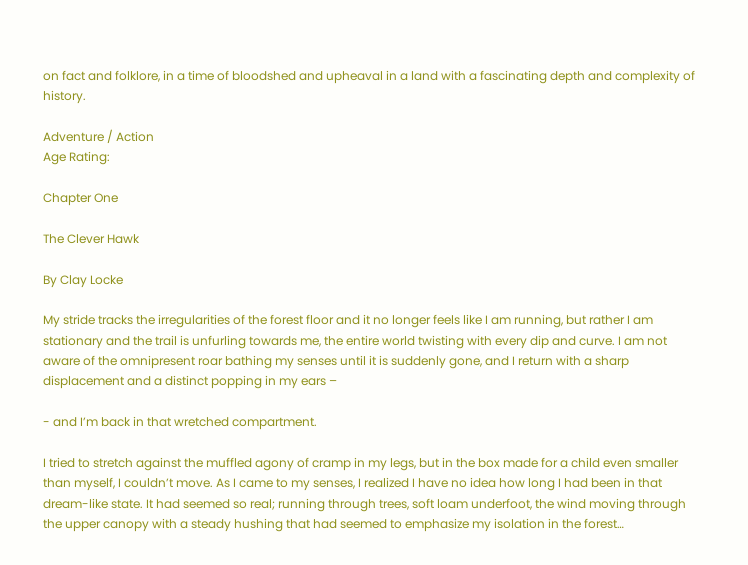on fact and folklore, in a time of bloodshed and upheaval in a land with a fascinating depth and complexity of history.

Adventure / Action
Age Rating:

Chapter One

The Clever Hawk

By Clay Locke

My stride tracks the irregularities of the forest floor and it no longer feels like I am running, but rather I am stationary and the trail is unfurling towards me, the entire world twisting with every dip and curve. I am not aware of the omnipresent roar bathing my senses until it is suddenly gone, and I return with a sharp displacement and a distinct popping in my ears –

- and I’m back in that wretched compartment.

I tried to stretch against the muffled agony of cramp in my legs, but in the box made for a child even smaller than myself, I couldn’t move. As I came to my senses, I realized I have no idea how long I had been in that dream-like state. It had seemed so real; running through trees, soft loam underfoot, the wind moving through the upper canopy with a steady hushing that had seemed to emphasize my isolation in the forest…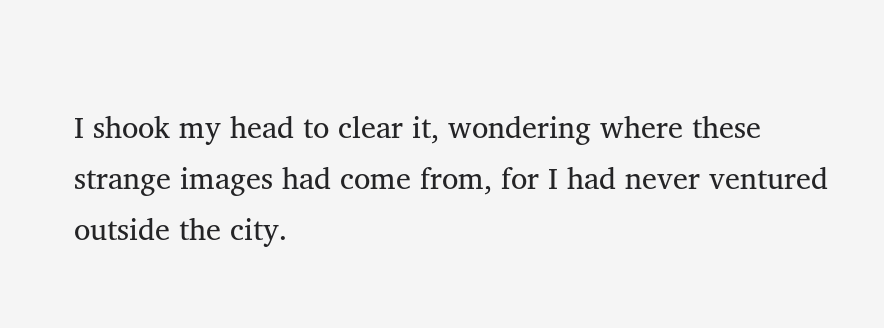I shook my head to clear it, wondering where these strange images had come from, for I had never ventured outside the city.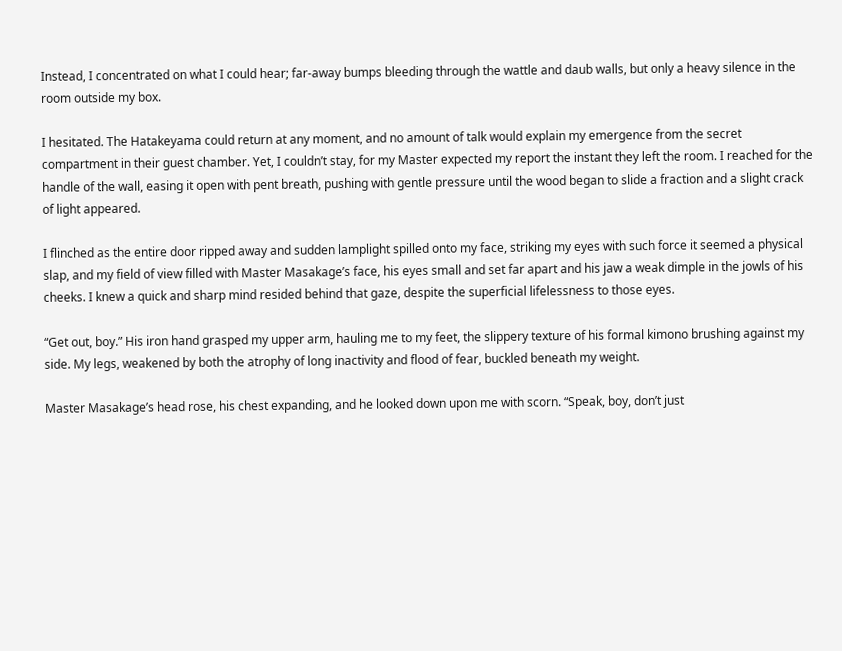Instead, I concentrated on what I could hear; far-away bumps bleeding through the wattle and daub walls, but only a heavy silence in the room outside my box.

I hesitated. The Hatakeyama could return at any moment, and no amount of talk would explain my emergence from the secret compartment in their guest chamber. Yet, I couldn’t stay, for my Master expected my report the instant they left the room. I reached for the handle of the wall, easing it open with pent breath, pushing with gentle pressure until the wood began to slide a fraction and a slight crack of light appeared.

I flinched as the entire door ripped away and sudden lamplight spilled onto my face, striking my eyes with such force it seemed a physical slap, and my field of view filled with Master Masakage’s face, his eyes small and set far apart and his jaw a weak dimple in the jowls of his cheeks. I knew a quick and sharp mind resided behind that gaze, despite the superficial lifelessness to those eyes.

“Get out, boy.” His iron hand grasped my upper arm, hauling me to my feet, the slippery texture of his formal kimono brushing against my side. My legs, weakened by both the atrophy of long inactivity and flood of fear, buckled beneath my weight.

Master Masakage’s head rose, his chest expanding, and he looked down upon me with scorn. “Speak, boy, don’t just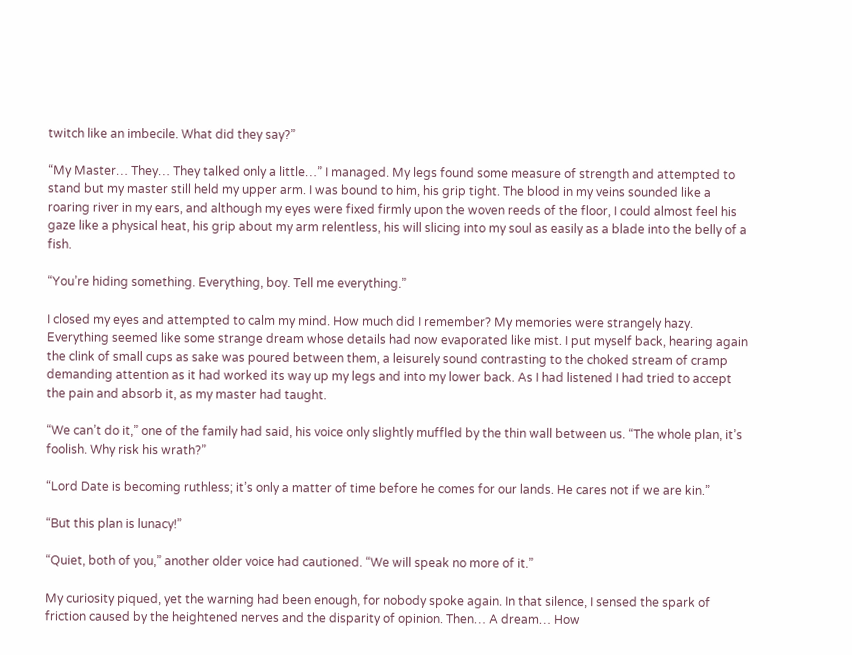twitch like an imbecile. What did they say?”

“My Master… They… They talked only a little…” I managed. My legs found some measure of strength and attempted to stand but my master still held my upper arm. I was bound to him, his grip tight. The blood in my veins sounded like a roaring river in my ears, and although my eyes were fixed firmly upon the woven reeds of the floor, I could almost feel his gaze like a physical heat, his grip about my arm relentless, his will slicing into my soul as easily as a blade into the belly of a fish.

“You’re hiding something. Everything, boy. Tell me everything.”

I closed my eyes and attempted to calm my mind. How much did I remember? My memories were strangely hazy. Everything seemed like some strange dream whose details had now evaporated like mist. I put myself back, hearing again the clink of small cups as sake was poured between them, a leisurely sound contrasting to the choked stream of cramp demanding attention as it had worked its way up my legs and into my lower back. As I had listened I had tried to accept the pain and absorb it, as my master had taught.

“We can’t do it,” one of the family had said, his voice only slightly muffled by the thin wall between us. “The whole plan, it’s foolish. Why risk his wrath?”

“Lord Date is becoming ruthless; it’s only a matter of time before he comes for our lands. He cares not if we are kin.”

“But this plan is lunacy!”

“Quiet, both of you,” another older voice had cautioned. “We will speak no more of it.”

My curiosity piqued, yet the warning had been enough, for nobody spoke again. In that silence, I sensed the spark of friction caused by the heightened nerves and the disparity of opinion. Then… A dream… How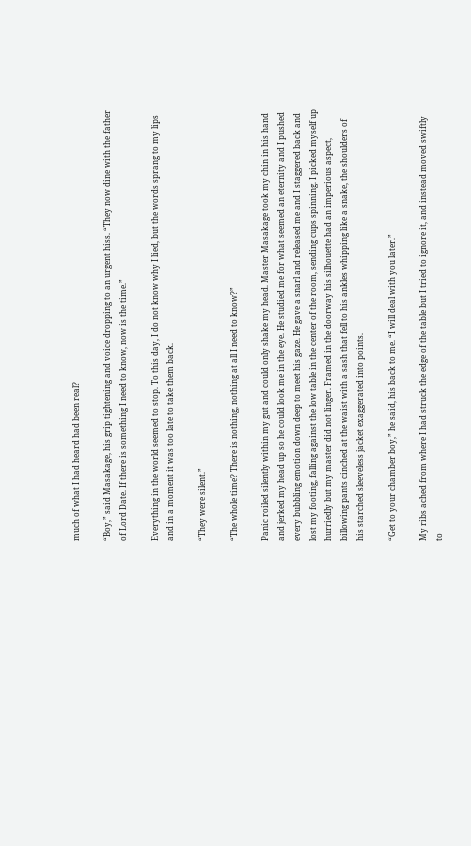much of what I had heard had been real?

“Boy,” said Masakage, his grip tightening and voice dropping to an urgent hiss. “They now dine with the father of Lord Date. If there is something I need to know, now is the time.”

Everything in the world seemed to stop. To this day, I do not know why I lied, but the words sprang to my lips and in a moment it was too late to take them back.

“They were silent.”

“The whole time? There is nothing, nothing at all I need to know?”

Panic roiled silently within my gut and could only shake my head. Master Masakage took my chin in his hand and jerked my head up so he could look me in the eye. He studied me for what seemed an eternity and I pushed every bubbling emotion down deep to meet his gaze. He gave a snarl and released me and I staggered back and lost my footing, falling against the low table in the center of the room, sending cups spinning. I picked myself up hurriedly but my master did not linger. Framed in the doorway his silhouette had an imperious aspect, billowing pants cinched at the waist with a sash that fell to his ankles whipping like a snake, the shoulders of his starched sleeveless jacket exaggerated into points.

“Get to your chamber boy,” he said, his back to me. “I will deal with you later.”

My ribs ached from where I had struck the edge of the table but I tried to ignore it, and instead moved swiftly to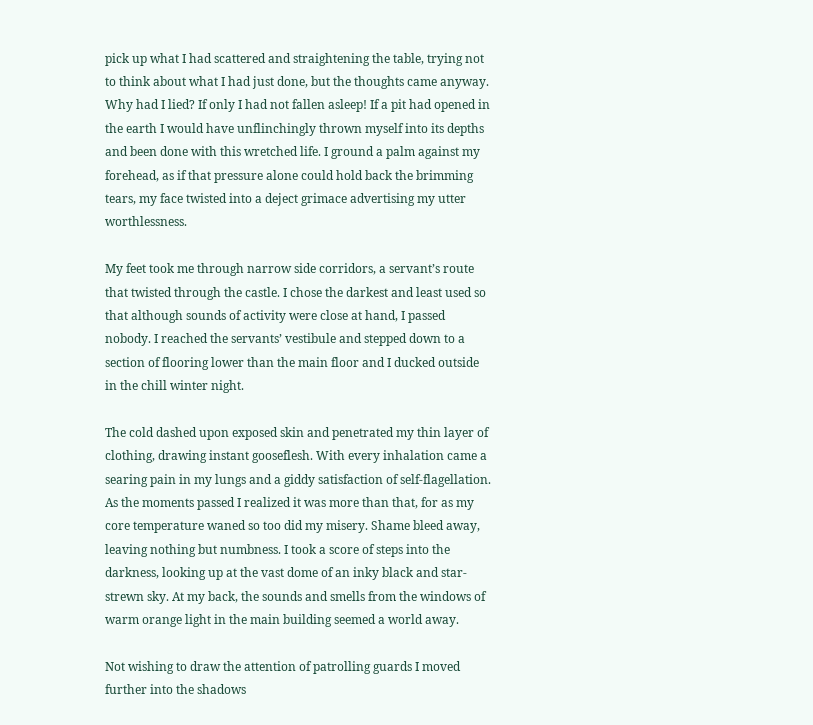pick up what I had scattered and straightening the table, trying not to think about what I had just done, but the thoughts came anyway. Why had I lied? If only I had not fallen asleep! If a pit had opened in the earth I would have unflinchingly thrown myself into its depths and been done with this wretched life. I ground a palm against my forehead, as if that pressure alone could hold back the brimming tears, my face twisted into a deject grimace advertising my utter worthlessness.

My feet took me through narrow side corridors, a servant’s route that twisted through the castle. I chose the darkest and least used so that although sounds of activity were close at hand, I passed nobody. I reached the servants’ vestibule and stepped down to a section of flooring lower than the main floor and I ducked outside in the chill winter night.

The cold dashed upon exposed skin and penetrated my thin layer of clothing, drawing instant gooseflesh. With every inhalation came a searing pain in my lungs and a giddy satisfaction of self-flagellation. As the moments passed I realized it was more than that, for as my core temperature waned so too did my misery. Shame bleed away, leaving nothing but numbness. I took a score of steps into the darkness, looking up at the vast dome of an inky black and star-strewn sky. At my back, the sounds and smells from the windows of warm orange light in the main building seemed a world away.

Not wishing to draw the attention of patrolling guards I moved further into the shadows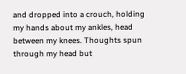and dropped into a crouch, holding my hands about my ankles, head between my knees. Thoughts spun through my head but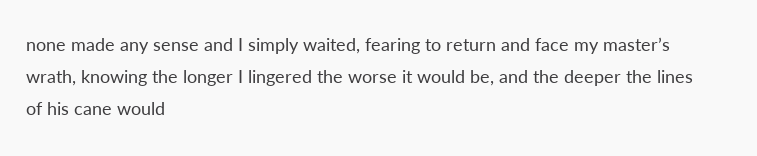none made any sense and I simply waited, fearing to return and face my master’s wrath, knowing the longer I lingered the worse it would be, and the deeper the lines of his cane would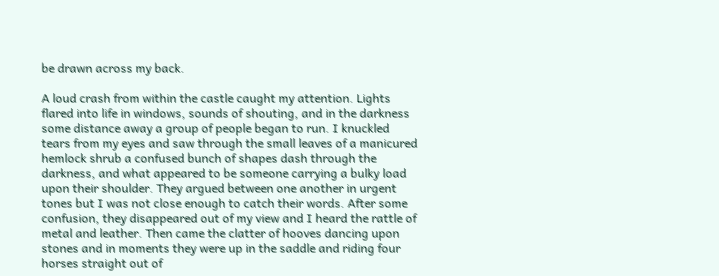be drawn across my back.

A loud crash from within the castle caught my attention. Lights flared into life in windows, sounds of shouting, and in the darkness some distance away a group of people began to run. I knuckled tears from my eyes and saw through the small leaves of a manicured hemlock shrub a confused bunch of shapes dash through the darkness, and what appeared to be someone carrying a bulky load upon their shoulder. They argued between one another in urgent tones but I was not close enough to catch their words. After some confusion, they disappeared out of my view and I heard the rattle of metal and leather. Then came the clatter of hooves dancing upon stones and in moments they were up in the saddle and riding four horses straight out of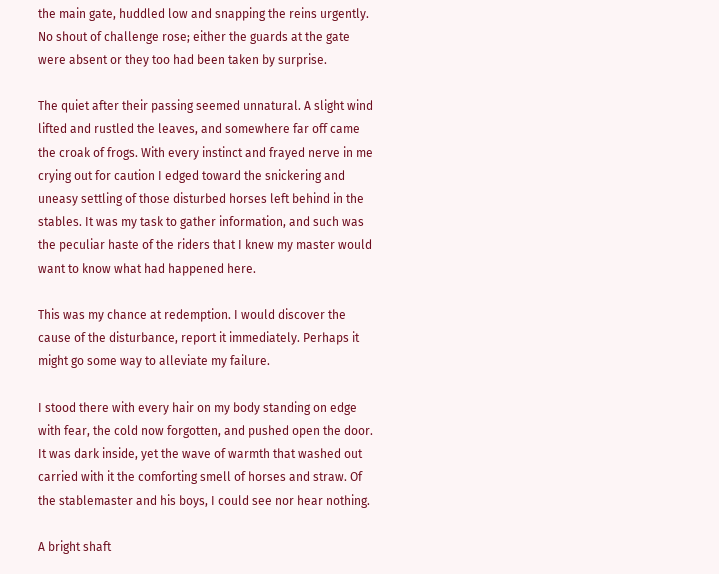the main gate, huddled low and snapping the reins urgently. No shout of challenge rose; either the guards at the gate were absent or they too had been taken by surprise.

The quiet after their passing seemed unnatural. A slight wind lifted and rustled the leaves, and somewhere far off came the croak of frogs. With every instinct and frayed nerve in me crying out for caution I edged toward the snickering and uneasy settling of those disturbed horses left behind in the stables. It was my task to gather information, and such was the peculiar haste of the riders that I knew my master would want to know what had happened here.

This was my chance at redemption. I would discover the cause of the disturbance, report it immediately. Perhaps it might go some way to alleviate my failure.

I stood there with every hair on my body standing on edge with fear, the cold now forgotten, and pushed open the door. It was dark inside, yet the wave of warmth that washed out carried with it the comforting smell of horses and straw. Of the stablemaster and his boys, I could see nor hear nothing.

A bright shaft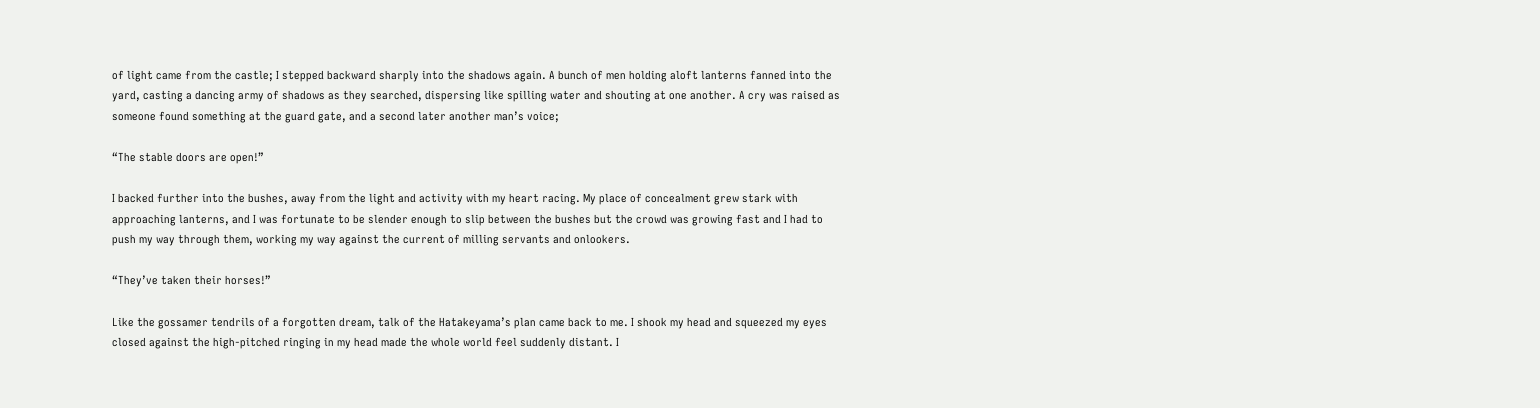of light came from the castle; I stepped backward sharply into the shadows again. A bunch of men holding aloft lanterns fanned into the yard, casting a dancing army of shadows as they searched, dispersing like spilling water and shouting at one another. A cry was raised as someone found something at the guard gate, and a second later another man’s voice;

“The stable doors are open!”

I backed further into the bushes, away from the light and activity with my heart racing. My place of concealment grew stark with approaching lanterns, and I was fortunate to be slender enough to slip between the bushes but the crowd was growing fast and I had to push my way through them, working my way against the current of milling servants and onlookers.

“They’ve taken their horses!”

Like the gossamer tendrils of a forgotten dream, talk of the Hatakeyama’s plan came back to me. I shook my head and squeezed my eyes closed against the high-pitched ringing in my head made the whole world feel suddenly distant. I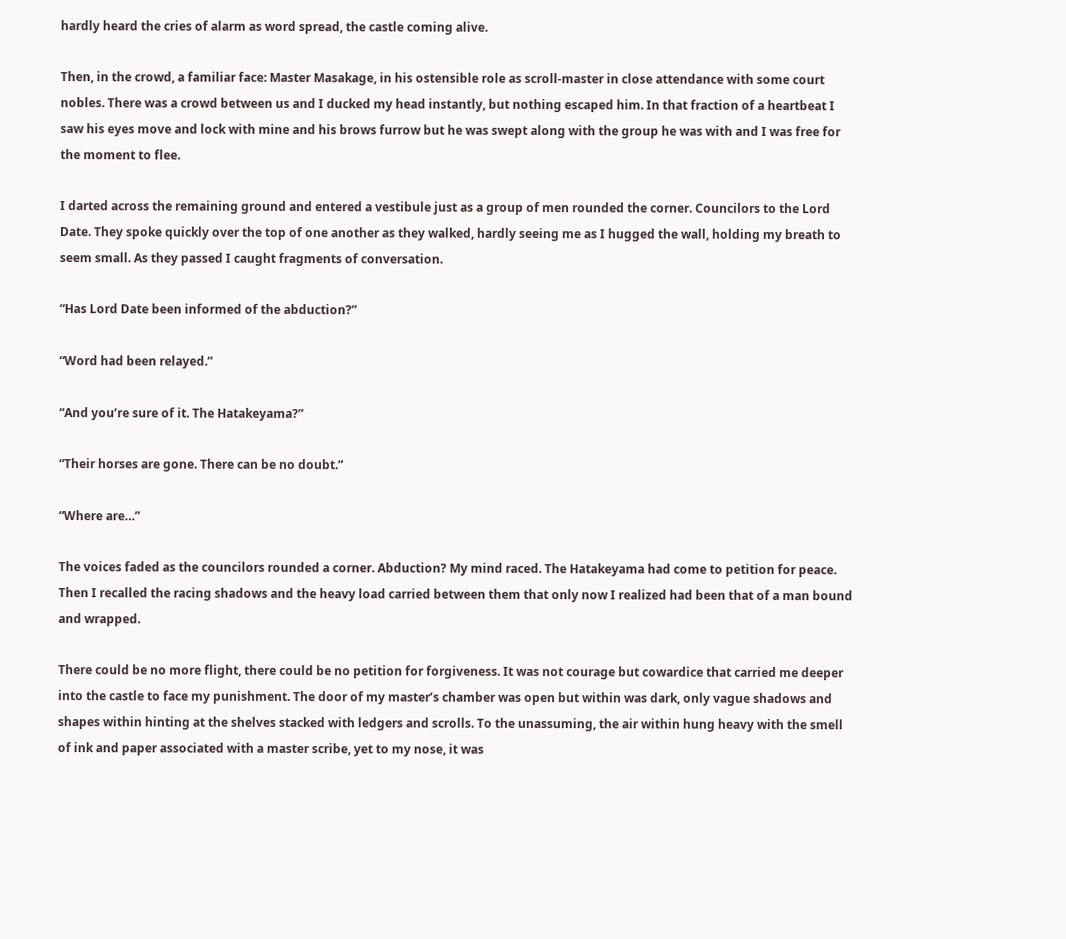hardly heard the cries of alarm as word spread, the castle coming alive.

Then, in the crowd, a familiar face: Master Masakage, in his ostensible role as scroll-master in close attendance with some court nobles. There was a crowd between us and I ducked my head instantly, but nothing escaped him. In that fraction of a heartbeat I saw his eyes move and lock with mine and his brows furrow but he was swept along with the group he was with and I was free for the moment to flee.

I darted across the remaining ground and entered a vestibule just as a group of men rounded the corner. Councilors to the Lord Date. They spoke quickly over the top of one another as they walked, hardly seeing me as I hugged the wall, holding my breath to seem small. As they passed I caught fragments of conversation.

“Has Lord Date been informed of the abduction?”

“Word had been relayed.”

“And you’re sure of it. The Hatakeyama?”

“Their horses are gone. There can be no doubt.”

“Where are…”

The voices faded as the councilors rounded a corner. Abduction? My mind raced. The Hatakeyama had come to petition for peace. Then I recalled the racing shadows and the heavy load carried between them that only now I realized had been that of a man bound and wrapped.

There could be no more flight, there could be no petition for forgiveness. It was not courage but cowardice that carried me deeper into the castle to face my punishment. The door of my master’s chamber was open but within was dark, only vague shadows and shapes within hinting at the shelves stacked with ledgers and scrolls. To the unassuming, the air within hung heavy with the smell of ink and paper associated with a master scribe, yet to my nose, it was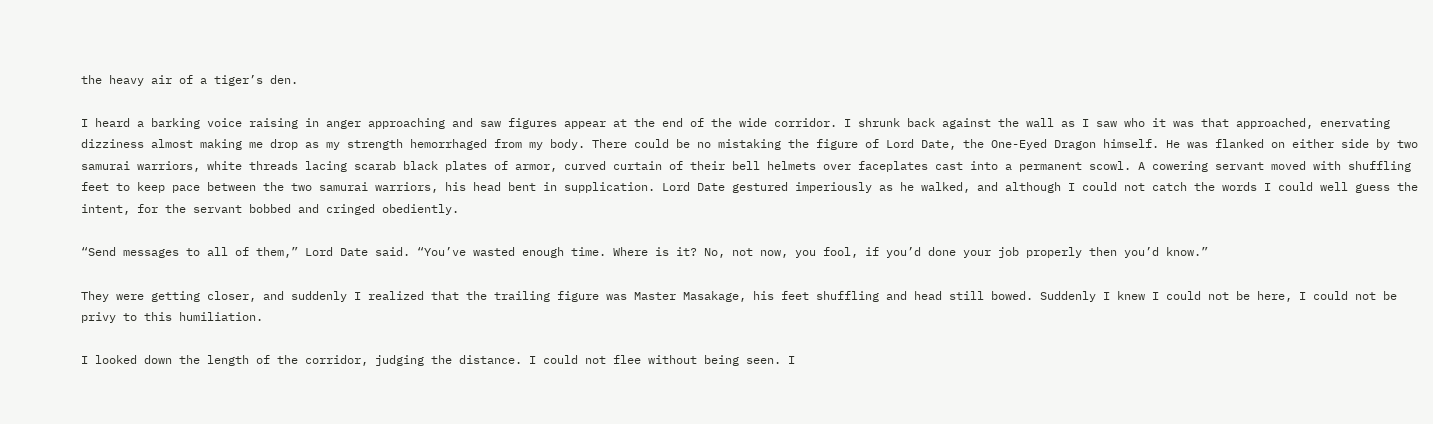the heavy air of a tiger’s den.

I heard a barking voice raising in anger approaching and saw figures appear at the end of the wide corridor. I shrunk back against the wall as I saw who it was that approached, enervating dizziness almost making me drop as my strength hemorrhaged from my body. There could be no mistaking the figure of Lord Date, the One-Eyed Dragon himself. He was flanked on either side by two samurai warriors, white threads lacing scarab black plates of armor, curved curtain of their bell helmets over faceplates cast into a permanent scowl. A cowering servant moved with shuffling feet to keep pace between the two samurai warriors, his head bent in supplication. Lord Date gestured imperiously as he walked, and although I could not catch the words I could well guess the intent, for the servant bobbed and cringed obediently.

“Send messages to all of them,” Lord Date said. “You’ve wasted enough time. Where is it? No, not now, you fool, if you’d done your job properly then you’d know.”

They were getting closer, and suddenly I realized that the trailing figure was Master Masakage, his feet shuffling and head still bowed. Suddenly I knew I could not be here, I could not be privy to this humiliation.

I looked down the length of the corridor, judging the distance. I could not flee without being seen. I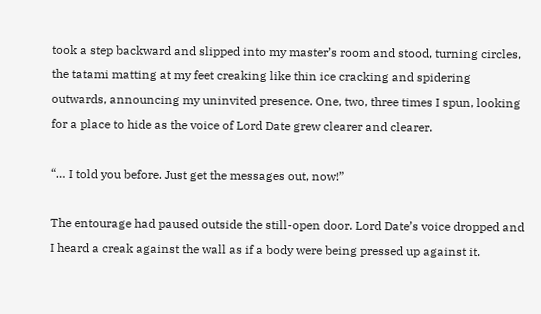took a step backward and slipped into my master’s room and stood, turning circles, the tatami matting at my feet creaking like thin ice cracking and spidering outwards, announcing my uninvited presence. One, two, three times I spun, looking for a place to hide as the voice of Lord Date grew clearer and clearer.

“… I told you before. Just get the messages out, now!”

The entourage had paused outside the still-open door. Lord Date’s voice dropped and I heard a creak against the wall as if a body were being pressed up against it.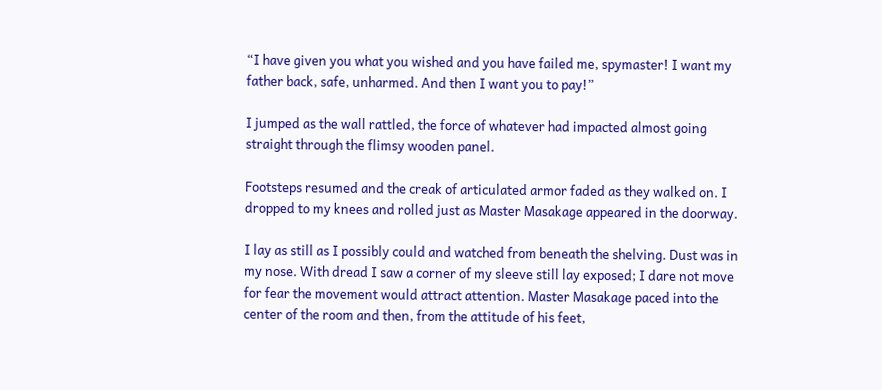“I have given you what you wished and you have failed me, spymaster! I want my father back, safe, unharmed. And then I want you to pay!”

I jumped as the wall rattled, the force of whatever had impacted almost going straight through the flimsy wooden panel.

Footsteps resumed and the creak of articulated armor faded as they walked on. I dropped to my knees and rolled just as Master Masakage appeared in the doorway.

I lay as still as I possibly could and watched from beneath the shelving. Dust was in my nose. With dread I saw a corner of my sleeve still lay exposed; I dare not move for fear the movement would attract attention. Master Masakage paced into the center of the room and then, from the attitude of his feet,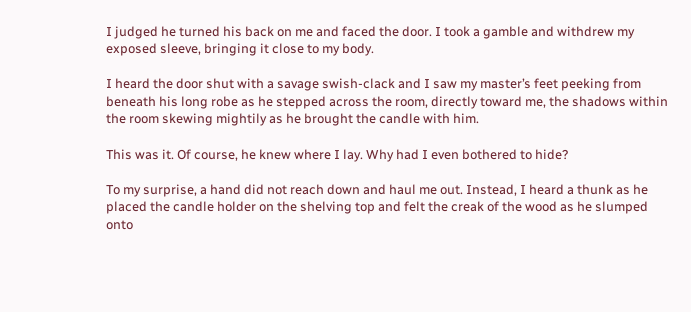I judged he turned his back on me and faced the door. I took a gamble and withdrew my exposed sleeve, bringing it close to my body.

I heard the door shut with a savage swish-clack and I saw my master’s feet peeking from beneath his long robe as he stepped across the room, directly toward me, the shadows within the room skewing mightily as he brought the candle with him.

This was it. Of course, he knew where I lay. Why had I even bothered to hide?

To my surprise, a hand did not reach down and haul me out. Instead, I heard a thunk as he placed the candle holder on the shelving top and felt the creak of the wood as he slumped onto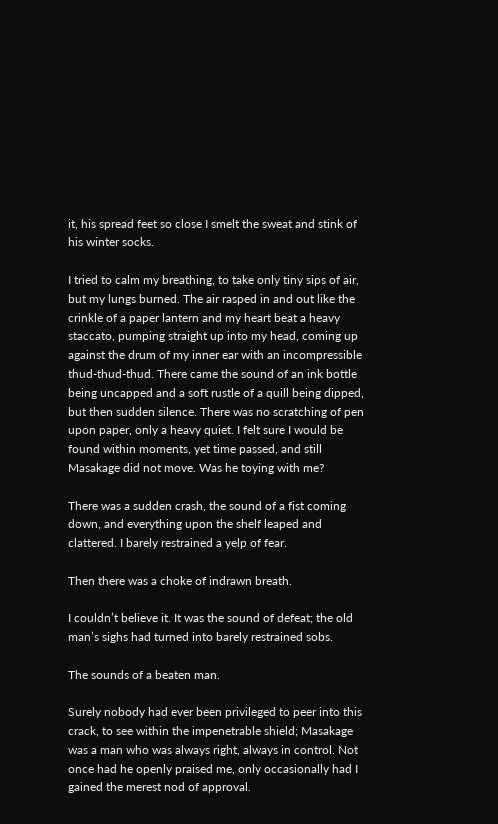it, his spread feet so close I smelt the sweat and stink of his winter socks.

I tried to calm my breathing, to take only tiny sips of air, but my lungs burned. The air rasped in and out like the crinkle of a paper lantern and my heart beat a heavy staccato, pumping straight up into my head, coming up against the drum of my inner ear with an incompressible thud-thud-thud. There came the sound of an ink bottle being uncapped and a soft rustle of a quill being dipped, but then sudden silence. There was no scratching of pen upon paper, only a heavy quiet. I felt sure I would be found within moments, yet time passed, and still Masakage did not move. Was he toying with me?

There was a sudden crash, the sound of a fist coming down, and everything upon the shelf leaped and clattered. I barely restrained a yelp of fear.

Then there was a choke of indrawn breath.

I couldn’t believe it. It was the sound of defeat; the old man’s sighs had turned into barely restrained sobs.

The sounds of a beaten man.

Surely nobody had ever been privileged to peer into this crack, to see within the impenetrable shield; Masakage was a man who was always right, always in control. Not once had he openly praised me, only occasionally had I gained the merest nod of approval.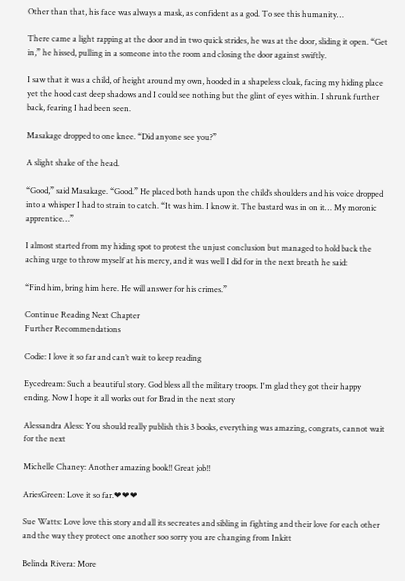Other than that, his face was always a mask, as confident as a god. To see this humanity…

There came a light rapping at the door and in two quick strides, he was at the door, sliding it open. “Get in,” he hissed, pulling in a someone into the room and closing the door against swiftly.

I saw that it was a child, of height around my own, hooded in a shapeless cloak, facing my hiding place yet the hood cast deep shadows and I could see nothing but the glint of eyes within. I shrunk further back, fearing I had been seen.

Masakage dropped to one knee. “Did anyone see you?”

A slight shake of the head.

“Good,” said Masakage. “Good.” He placed both hands upon the child’s shoulders and his voice dropped into a whisper I had to strain to catch. “It was him. I know it. The bastard was in on it… My moronic apprentice…”

I almost started from my hiding spot to protest the unjust conclusion but managed to hold back the aching urge to throw myself at his mercy, and it was well I did for in the next breath he said:

“Find him, bring him here. He will answer for his crimes.”

Continue Reading Next Chapter
Further Recommendations

Codie: I love it so far and can’t wait to keep reading

Eycedream: Such a beautiful story. God bless all the military troops. I'm glad they got their happy ending. Now I hope it all works out for Brad in the next story

Alessandra Aless: You should really publish this 3 books, everything was amazing, congrats, cannot wait for the next

Michelle Chaney: Another amazing book!! Great job!!

AriesGreen: Love it so far.❤❤❤

Sue Watts: Love love this story and all its secreates and sibling in fighting and their love for each other and the way they protect one another soo sorry you are changing from Inkitt

Belinda Rivera: More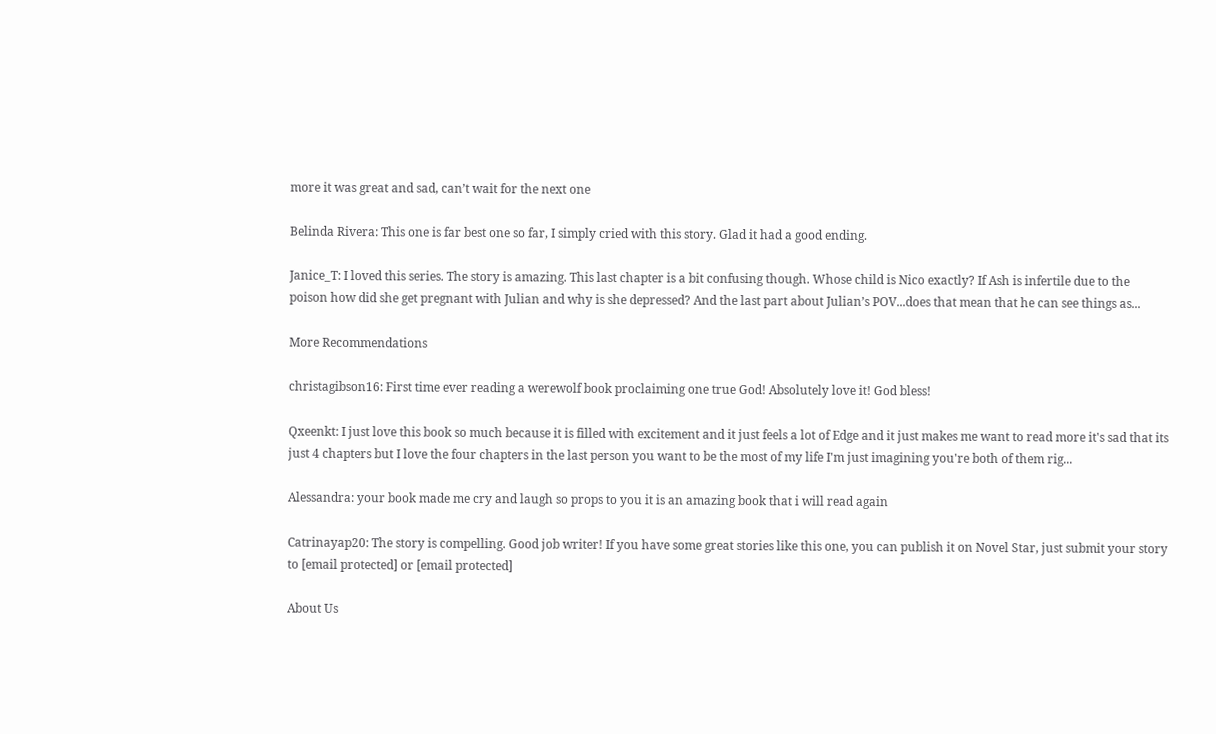more it was great and sad, can’t wait for the next one

Belinda Rivera: This one is far best one so far, I simply cried with this story. Glad it had a good ending.

Janice_T: I loved this series. The story is amazing. This last chapter is a bit confusing though. Whose child is Nico exactly? If Ash is infertile due to the poison how did she get pregnant with Julian and why is she depressed? And the last part about Julian’s POV...does that mean that he can see things as...

More Recommendations

christagibson16: First time ever reading a werewolf book proclaiming one true God! Absolutely love it! God bless!

Qxeenkt: I just love this book so much because it is filled with excitement and it just feels a lot of Edge and it just makes me want to read more it's sad that its just 4 chapters but I love the four chapters in the last person you want to be the most of my life I'm just imagining you're both of them rig...

Alessandra: your book made me cry and laugh so props to you it is an amazing book that i will read again

Catrinayap20: The story is compelling. Good job writer! If you have some great stories like this one, you can publish it on Novel Star, just submit your story to [email protected] or [email protected]

About Us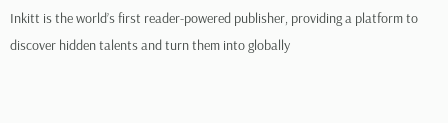Inkitt is the world’s first reader-powered publisher, providing a platform to discover hidden talents and turn them into globally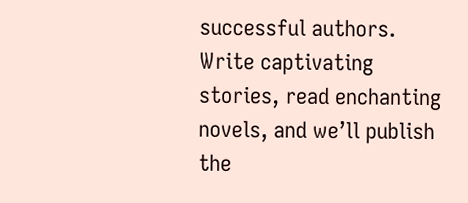successful authors. Write captivating stories, read enchanting novels, and we’ll publish the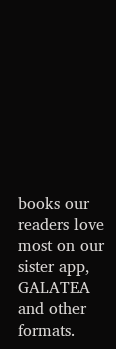books our readers love most on our sister app, GALATEA and other formats.